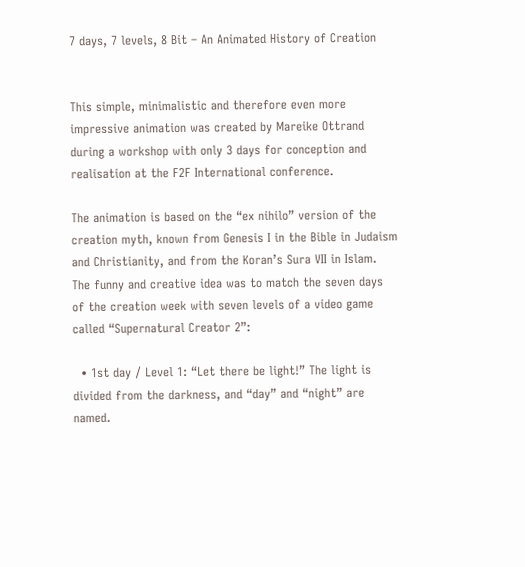7 days, 7 levels, 8 Bit – An Animated History of Creation


This simple, minimalistic and therefore even more impressive animation was created by Mareike Ottrand during a workshop with only 3 days for conception and realisation at the F2F International conference.

The animation is based on the “ex nihilo” version of the creation myth, known from Genesis I in the Bible in Judaism and Christianity, and from the Koran’s Sura VII in Islam. The funny and creative idea was to match the seven days of the creation week with seven levels of a video game called “Supernatural Creator 2”:

  • 1st day / Level 1: “Let there be light!” The light is divided from the darkness, and “day” and “night” are named.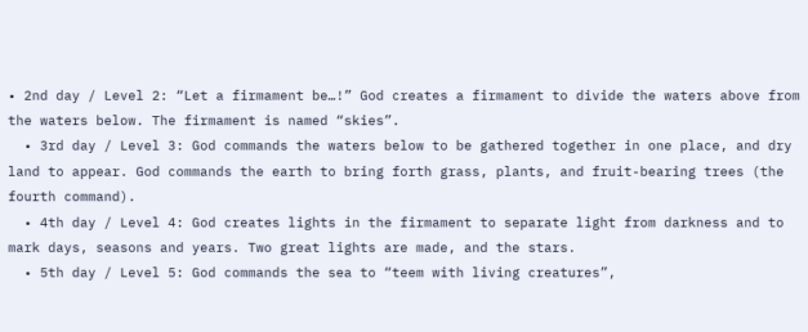• 2nd day / Level 2: “Let a firmament be…!” God creates a firmament to divide the waters above from the waters below. The firmament is named “skies”.
  • 3rd day / Level 3: God commands the waters below to be gathered together in one place, and dry land to appear. God commands the earth to bring forth grass, plants, and fruit-bearing trees (the fourth command).
  • 4th day / Level 4: God creates lights in the firmament to separate light from darkness and to mark days, seasons and years. Two great lights are made, and the stars.
  • 5th day / Level 5: God commands the sea to “teem with living creatures”,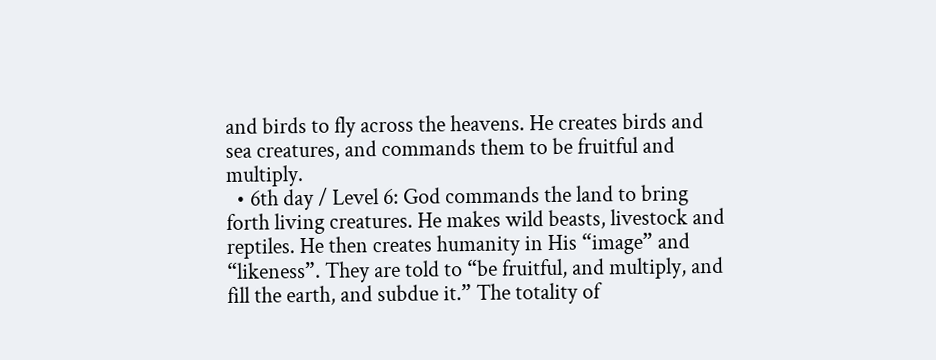and birds to fly across the heavens. He creates birds and sea creatures, and commands them to be fruitful and multiply.
  • 6th day / Level 6: God commands the land to bring forth living creatures. He makes wild beasts, livestock and reptiles. He then creates humanity in His “image” and “likeness”. They are told to “be fruitful, and multiply, and fill the earth, and subdue it.” The totality of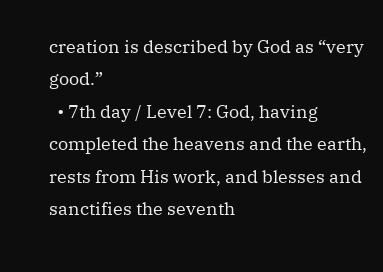creation is described by God as “very good.”
  • 7th day / Level 7: God, having completed the heavens and the earth, rests from His work, and blesses and sanctifies the seventh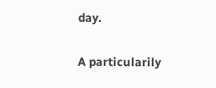day.

A particularily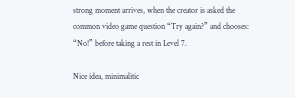strong moment arrives, when the creator is asked the common video game question “Try again?” and chooses: “No!” before taking a rest in Level 7.

Nice idea, minimalitic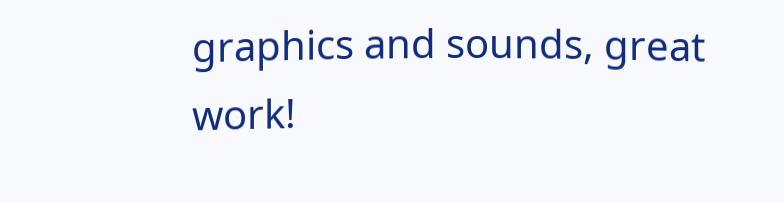graphics and sounds, great work!